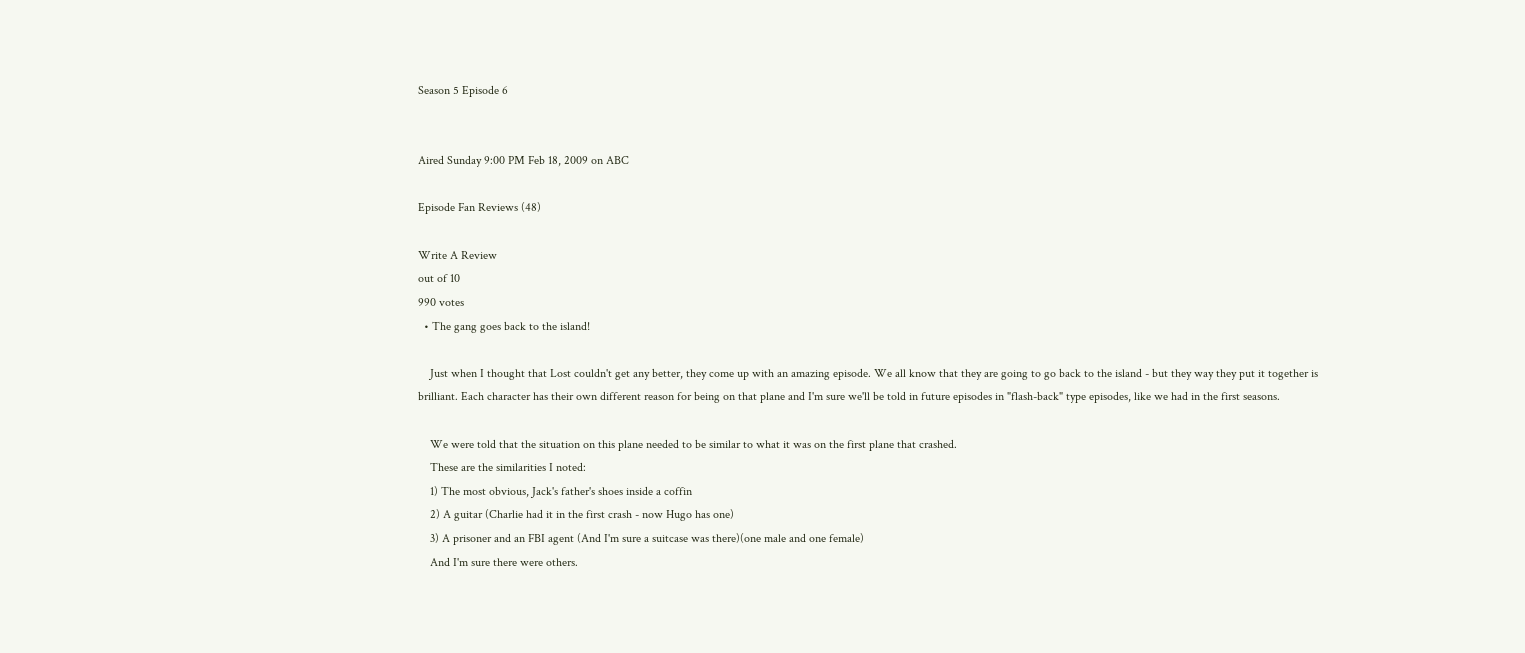Season 5 Episode 6


Aired Sunday 9:00 PM Feb 18, 2009 on ABC

Episode Fan Reviews (48)

Write A Review
out of 10
990 votes
  • The gang goes back to the island!

    Just when I thought that Lost couldn't get any better, they come up with an amazing episode. We all know that they are going to go back to the island - but they way they put it together is brilliant. Each character has their own different reason for being on that plane and I'm sure we'll be told in future episodes in "flash-back" type episodes, like we had in the first seasons.

    We were told that the situation on this plane needed to be similar to what it was on the first plane that crashed.
    These are the similarities I noted:
    1) The most obvious, Jack's father's shoes inside a coffin
    2) A guitar (Charlie had it in the first crash - now Hugo has one)
    3) A prisoner and an FBI agent (And I'm sure a suitcase was there)(one male and one female)
    And I'm sure there were others.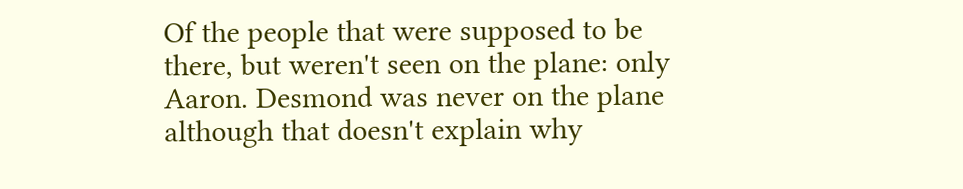Of the people that were supposed to be there, but weren't seen on the plane: only Aaron. Desmond was never on the plane although that doesn't explain why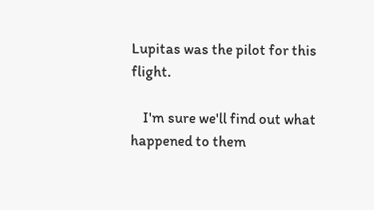Lupitas was the pilot for this flight.

    I'm sure we'll find out what happened to them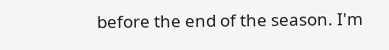before the end of the season. I'm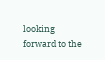looking forward to the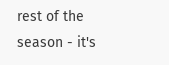rest of the season - it's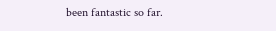been fantastic so far.